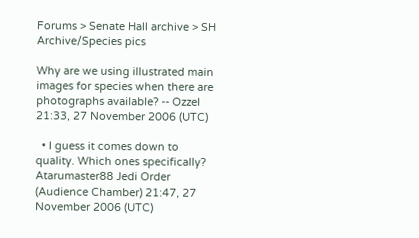Forums > Senate Hall archive > SH Archive/Species pics

Why are we using illustrated main images for species when there are photographs available? -- Ozzel 21:33, 27 November 2006 (UTC)

  • I guess it comes down to quality. Which ones specifically? Atarumaster88 Jedi Order (Audience Chamber) 21:47, 27 November 2006 (UTC)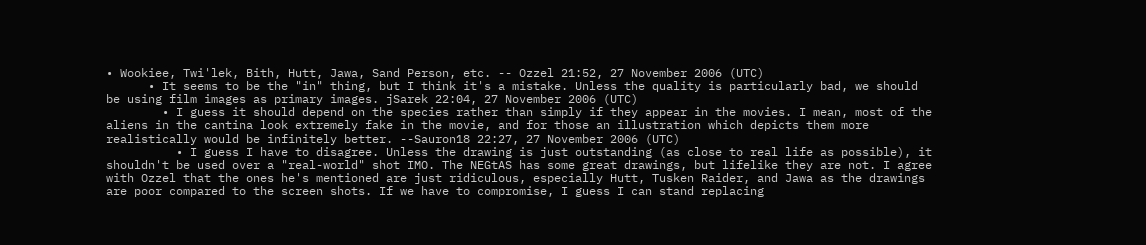• Wookiee, Twi'lek, Bith, Hutt, Jawa, Sand Person, etc. -- Ozzel 21:52, 27 November 2006 (UTC)
      • It seems to be the "in" thing, but I think it's a mistake. Unless the quality is particularly bad, we should be using film images as primary images. jSarek 22:04, 27 November 2006 (UTC)
        • I guess it should depend on the species rather than simply if they appear in the movies. I mean, most of the aliens in the cantina look extremely fake in the movie, and for those an illustration which depicts them more realistically would be infinitely better. --Sauron18 22:27, 27 November 2006 (UTC)
          • I guess I have to disagree. Unless the drawing is just outstanding (as close to real life as possible), it shouldn't be used over a "real-world" shot IMO. The NEGtAS has some great drawings, but lifelike they are not. I agree with Ozzel that the ones he's mentioned are just ridiculous, especially Hutt, Tusken Raider, and Jawa as the drawings are poor compared to the screen shots. If we have to compromise, I guess I can stand replacing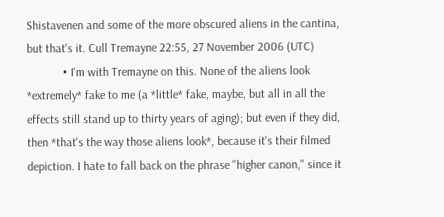Shistavenen and some of the more obscured aliens in the cantina, but that's it. Cull Tremayne 22:55, 27 November 2006 (UTC)
            • I'm with Tremayne on this. None of the aliens look *extremely* fake to me (a *little* fake, maybe, but all in all the effects still stand up to thirty years of aging); but even if they did, then *that's the way those aliens look*, because it's their filmed depiction. I hate to fall back on the phrase "higher canon," since it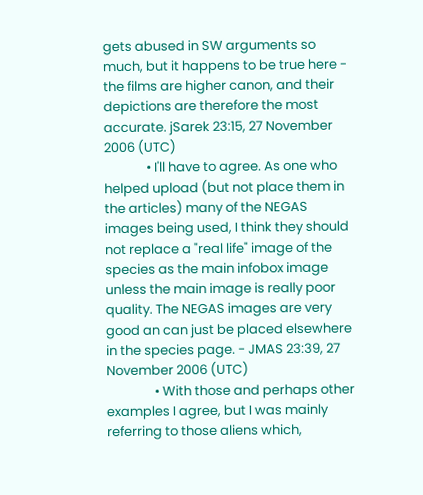gets abused in SW arguments so much, but it happens to be true here - the films are higher canon, and their depictions are therefore the most accurate. jSarek 23:15, 27 November 2006 (UTC)
              • I'll have to agree. As one who helped upload (but not place them in the articles) many of the NEGAS images being used, I think they should not replace a "real life" image of the species as the main infobox image unless the main image is really poor quality. The NEGAS images are very good an can just be placed elsewhere in the species page. - JMAS 23:39, 27 November 2006 (UTC)
                • With those and perhaps other examples I agree, but I was mainly referring to those aliens which,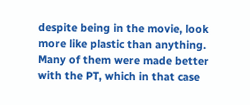despite being in the movie, look more like plastic than anything. Many of them were made better with the PT, which in that case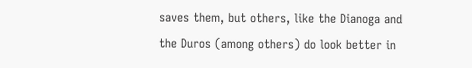saves them, but others, like the Dianoga and the Duros (among others) do look better in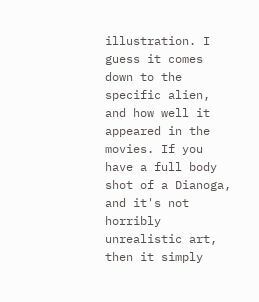illustration. I guess it comes down to the specific alien, and how well it appeared in the movies. If you have a full body shot of a Dianoga, and it's not horribly unrealistic art, then it simply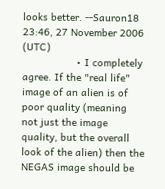looks better. --Sauron18 23:46, 27 November 2006 (UTC)
                  • I completely agree. If the "real life" image of an alien is of poor quality (meaning not just the image quality, but the overall look of the alien) then the NEGAS image should be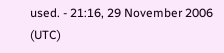used. - 21:16, 29 November 2006 (UTC)